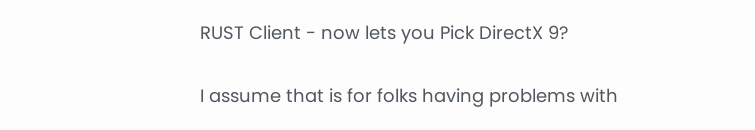RUST Client - now lets you Pick DirectX 9?

I assume that is for folks having problems with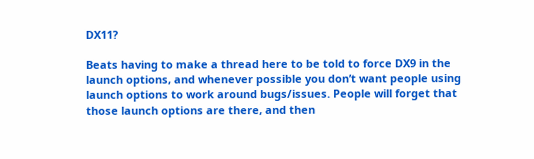DX11?

Beats having to make a thread here to be told to force DX9 in the launch options, and whenever possible you don’t want people using launch options to work around bugs/issues. People will forget that those launch options are there, and then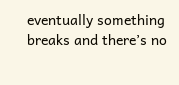eventually something breaks and there’s no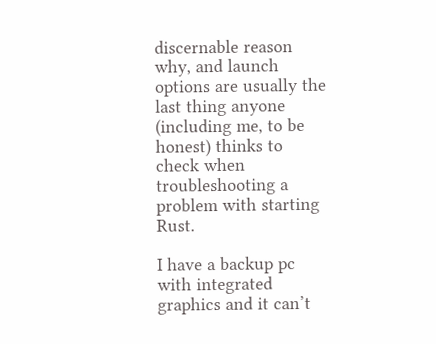discernable reason why, and launch options are usually the last thing anyone (including me, to be honest) thinks to check when troubleshooting a problem with starting Rust.

I have a backup pc with integrated graphics and it can’t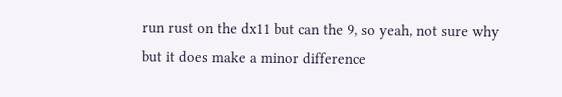run rust on the dx11 but can the 9, so yeah, not sure why but it does make a minor difference